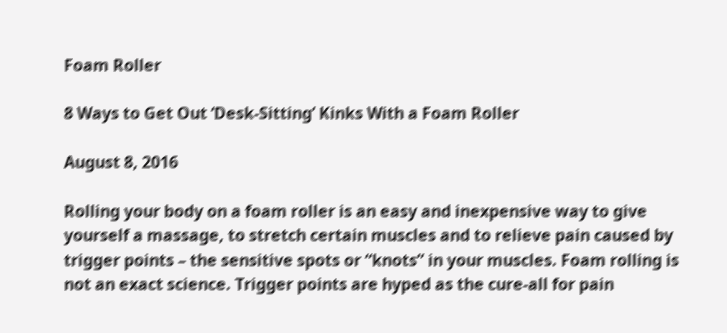Foam Roller

8 Ways to Get Out ‘Desk-Sitting’ Kinks With a Foam Roller

August 8, 2016

Rolling your body on a foam roller is an easy and inexpensive way to give yourself a massage, to stretch certain muscles and to relieve pain caused by trigger points – the sensitive spots or “knots” in your muscles. Foam rolling is not an exact science. Trigger points are hyped as the cure-all for pain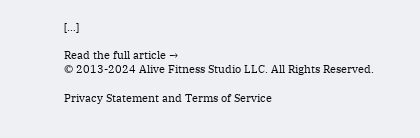[…]

Read the full article →
© 2013-2024 Alive Fitness Studio LLC. All Rights Reserved.

Privacy Statement and Terms of Service